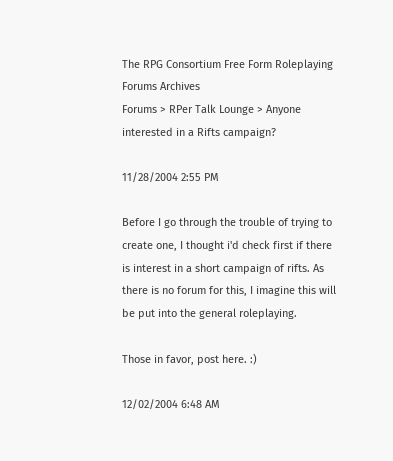The RPG Consortium Free Form Roleplaying Forums Archives
Forums > RPer Talk Lounge > Anyone interested in a Rifts campaign?

11/28/2004 2:55 PM

Before I go through the trouble of trying to create one, I thought i'd check first if there is interest in a short campaign of rifts. As there is no forum for this, I imagine this will be put into the general roleplaying.

Those in favor, post here. :)

12/02/2004 6:48 AM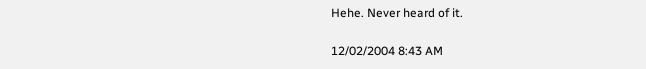Hehe. Never heard of it.

12/02/2004 8:43 AM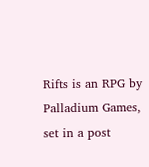Rifts is an RPG by Palladium Games, set in a post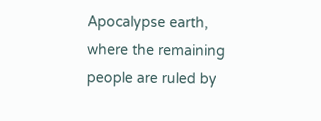Apocalypse earth, where the remaining people are ruled by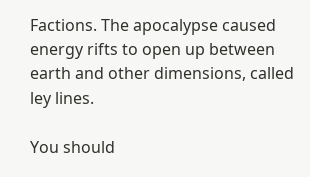Factions. The apocalypse caused energy rifts to open up between earth and other dimensions, called ley lines.

You should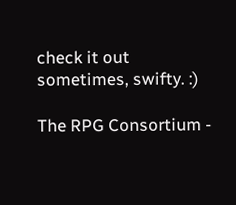check it out sometimes, swifty. :)

The RPG Consortium -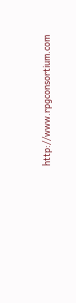http://www.rpgconsortium.com